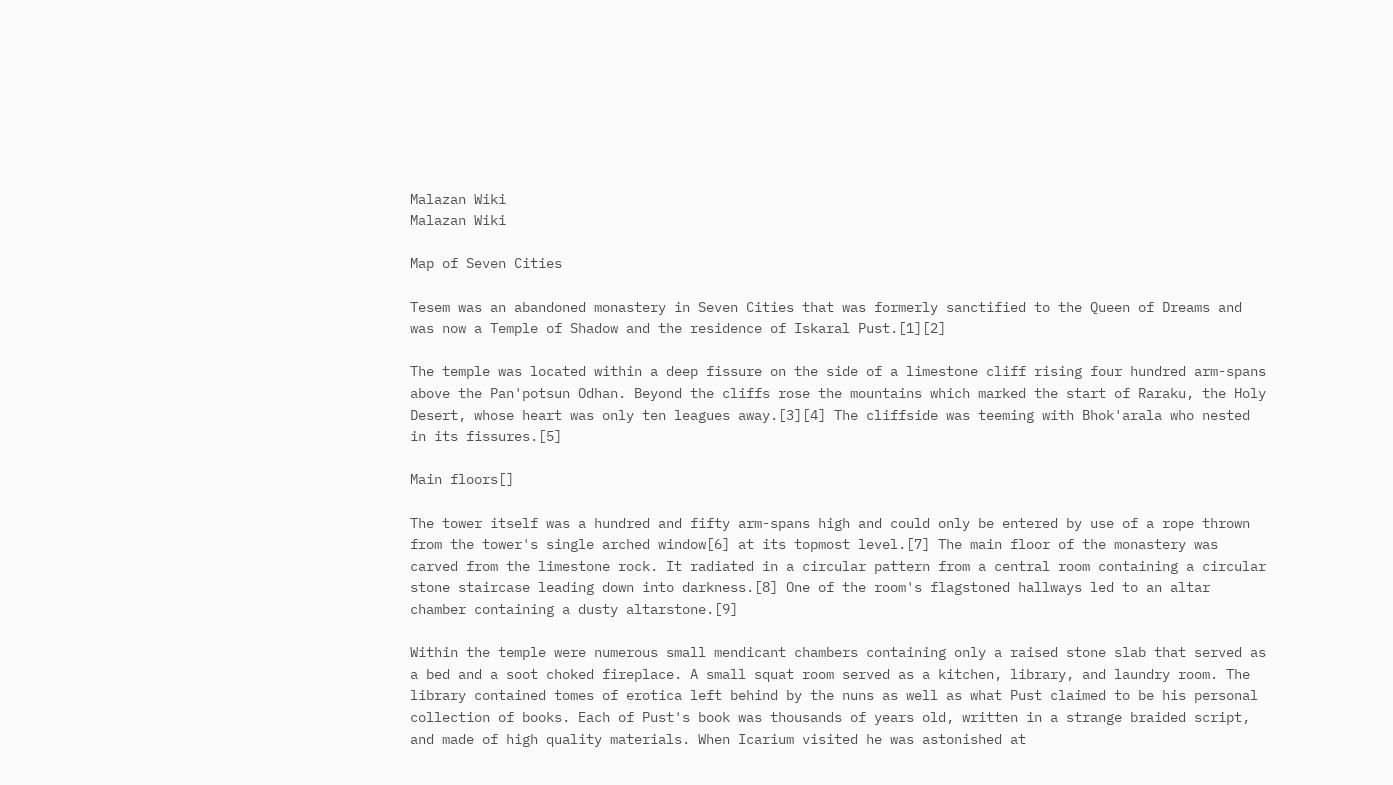Malazan Wiki
Malazan Wiki

Map of Seven Cities

Tesem was an abandoned monastery in Seven Cities that was formerly sanctified to the Queen of Dreams and was now a Temple of Shadow and the residence of Iskaral Pust.[1][2]

The temple was located within a deep fissure on the side of a limestone cliff rising four hundred arm-spans above the Pan'potsun Odhan. Beyond the cliffs rose the mountains which marked the start of Raraku, the Holy Desert, whose heart was only ten leagues away.[3][4] The cliffside was teeming with Bhok'arala who nested in its fissures.[5]

Main floors[]

The tower itself was a hundred and fifty arm-spans high and could only be entered by use of a rope thrown from the tower's single arched window[6] at its topmost level.[7] The main floor of the monastery was carved from the limestone rock. It radiated in a circular pattern from a central room containing a circular stone staircase leading down into darkness.[8] One of the room's flagstoned hallways led to an altar chamber containing a dusty altarstone.[9]

Within the temple were numerous small mendicant chambers containing only a raised stone slab that served as a bed and a soot choked fireplace. A small squat room served as a kitchen, library, and laundry room. The library contained tomes of erotica left behind by the nuns as well as what Pust claimed to be his personal collection of books. Each of Pust's book was thousands of years old, written in a strange braided script, and made of high quality materials. When Icarium visited he was astonished at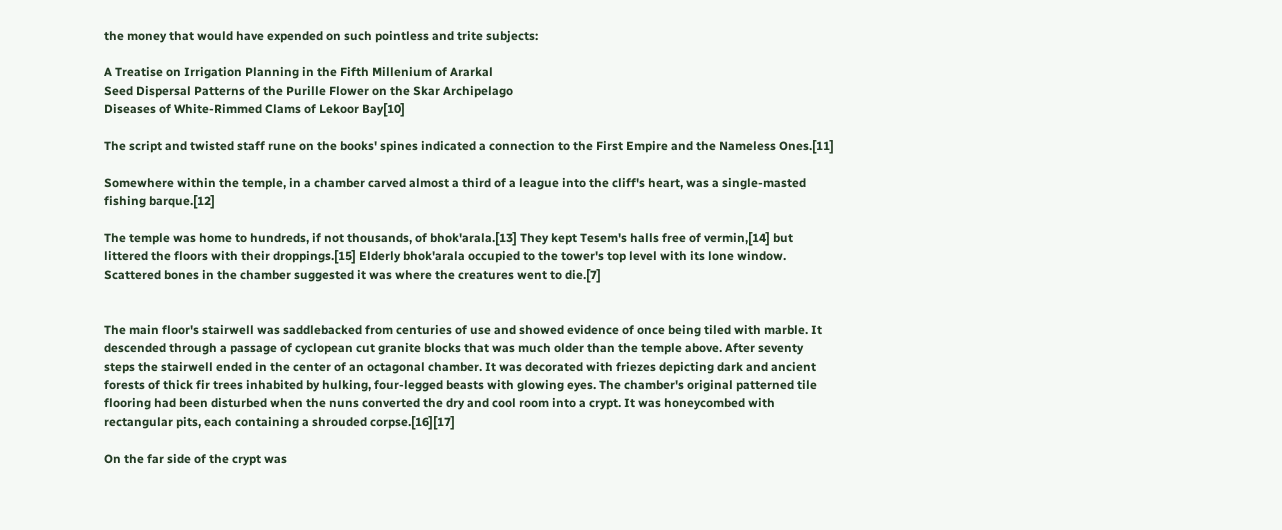the money that would have expended on such pointless and trite subjects:

A Treatise on Irrigation Planning in the Fifth Millenium of Ararkal
Seed Dispersal Patterns of the Purille Flower on the Skar Archipelago
Diseases of White-Rimmed Clams of Lekoor Bay[10]

The script and twisted staff rune on the books' spines indicated a connection to the First Empire and the Nameless Ones.[11]

Somewhere within the temple, in a chamber carved almost a third of a league into the cliff's heart, was a single-masted fishing barque.[12]

The temple was home to hundreds, if not thousands, of bhok'arala.[13] They kept Tesem's halls free of vermin,[14] but littered the floors with their droppings.[15] Elderly bhok'arala occupied to the tower's top level with its lone window. Scattered bones in the chamber suggested it was where the creatures went to die.[7]


The main floor's stairwell was saddlebacked from centuries of use and showed evidence of once being tiled with marble. It descended through a passage of cyclopean cut granite blocks that was much older than the temple above. After seventy steps the stairwell ended in the center of an octagonal chamber. It was decorated with friezes depicting dark and ancient forests of thick fir trees inhabited by hulking, four-legged beasts with glowing eyes. The chamber's original patterned tile flooring had been disturbed when the nuns converted the dry and cool room into a crypt. It was honeycombed with rectangular pits, each containing a shrouded corpse.[16][17]

On the far side of the crypt was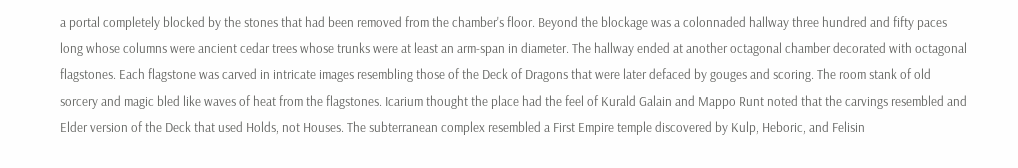a portal completely blocked by the stones that had been removed from the chamber's floor. Beyond the blockage was a colonnaded hallway three hundred and fifty paces long whose columns were ancient cedar trees whose trunks were at least an arm-span in diameter. The hallway ended at another octagonal chamber decorated with octagonal flagstones. Each flagstone was carved in intricate images resembling those of the Deck of Dragons that were later defaced by gouges and scoring. The room stank of old sorcery and magic bled like waves of heat from the flagstones. Icarium thought the place had the feel of Kurald Galain and Mappo Runt noted that the carvings resembled and Elder version of the Deck that used Holds, not Houses. The subterranean complex resembled a First Empire temple discovered by Kulp, Heboric, and Felisin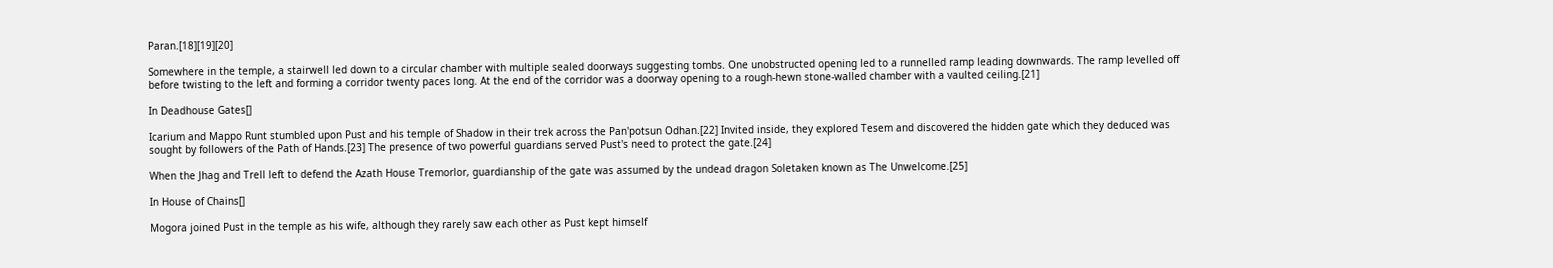Paran.[18][19][20]

Somewhere in the temple, a stairwell led down to a circular chamber with multiple sealed doorways suggesting tombs. One unobstructed opening led to a runnelled ramp leading downwards. The ramp levelled off before twisting to the left and forming a corridor twenty paces long. At the end of the corridor was a doorway opening to a rough-hewn stone-walled chamber with a vaulted ceiling.[21]

In Deadhouse Gates[]

Icarium and Mappo Runt stumbled upon Pust and his temple of Shadow in their trek across the Pan'potsun Odhan.[22] Invited inside, they explored Tesem and discovered the hidden gate which they deduced was sought by followers of the Path of Hands.[23] The presence of two powerful guardians served Pust's need to protect the gate.[24]

When the Jhag and Trell left to defend the Azath House Tremorlor, guardianship of the gate was assumed by the undead dragon Soletaken known as The Unwelcome.[25]

In House of Chains[]

Mogora joined Pust in the temple as his wife, although they rarely saw each other as Pust kept himself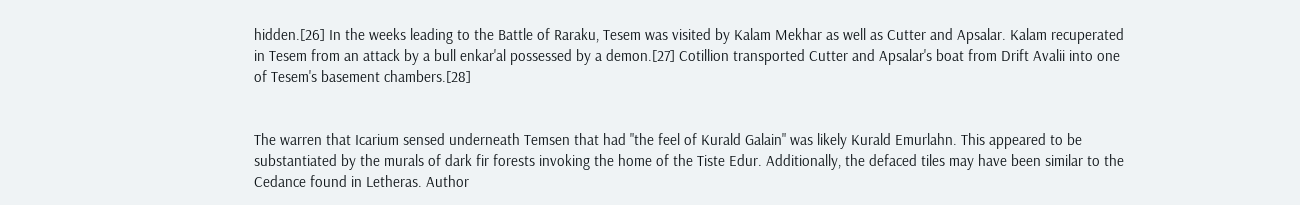hidden.[26] In the weeks leading to the Battle of Raraku, Tesem was visited by Kalam Mekhar as well as Cutter and Apsalar. Kalam recuperated in Tesem from an attack by a bull enkar'al possessed by a demon.[27] Cotillion transported Cutter and Apsalar's boat from Drift Avalii into one of Tesem's basement chambers.[28]


The warren that Icarium sensed underneath Temsen that had "the feel of Kurald Galain" was likely Kurald Emurlahn. This appeared to be substantiated by the murals of dark fir forests invoking the home of the Tiste Edur. Additionally, the defaced tiles may have been similar to the Cedance found in Letheras. Author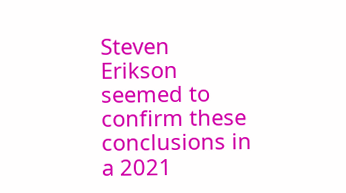Steven Erikson seemed to confirm these conclusions in a 2021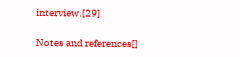interview.[29]

Notes and references[]